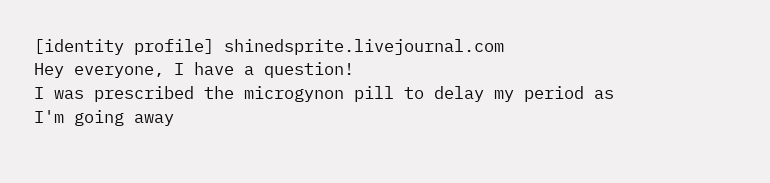[identity profile] shinedsprite.livejournal.com
Hey everyone, I have a question!
I was prescribed the microgynon pill to delay my period as I'm going away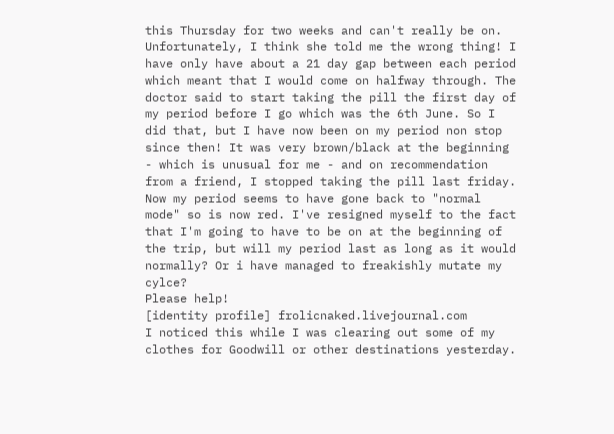this Thursday for two weeks and can't really be on.
Unfortunately, I think she told me the wrong thing! I have only have about a 21 day gap between each period which meant that I would come on halfway through. The doctor said to start taking the pill the first day of my period before I go which was the 6th June. So I did that, but I have now been on my period non stop since then! It was very brown/black at the beginning - which is unusual for me - and on recommendation from a friend, I stopped taking the pill last friday. Now my period seems to have gone back to "normal mode" so is now red. I've resigned myself to the fact that I'm going to have to be on at the beginning of the trip, but will my period last as long as it would normally? Or i have managed to freakishly mutate my cylce?
Please help!
[identity profile] frolicnaked.livejournal.com
I noticed this while I was clearing out some of my clothes for Goodwill or other destinations yesterday.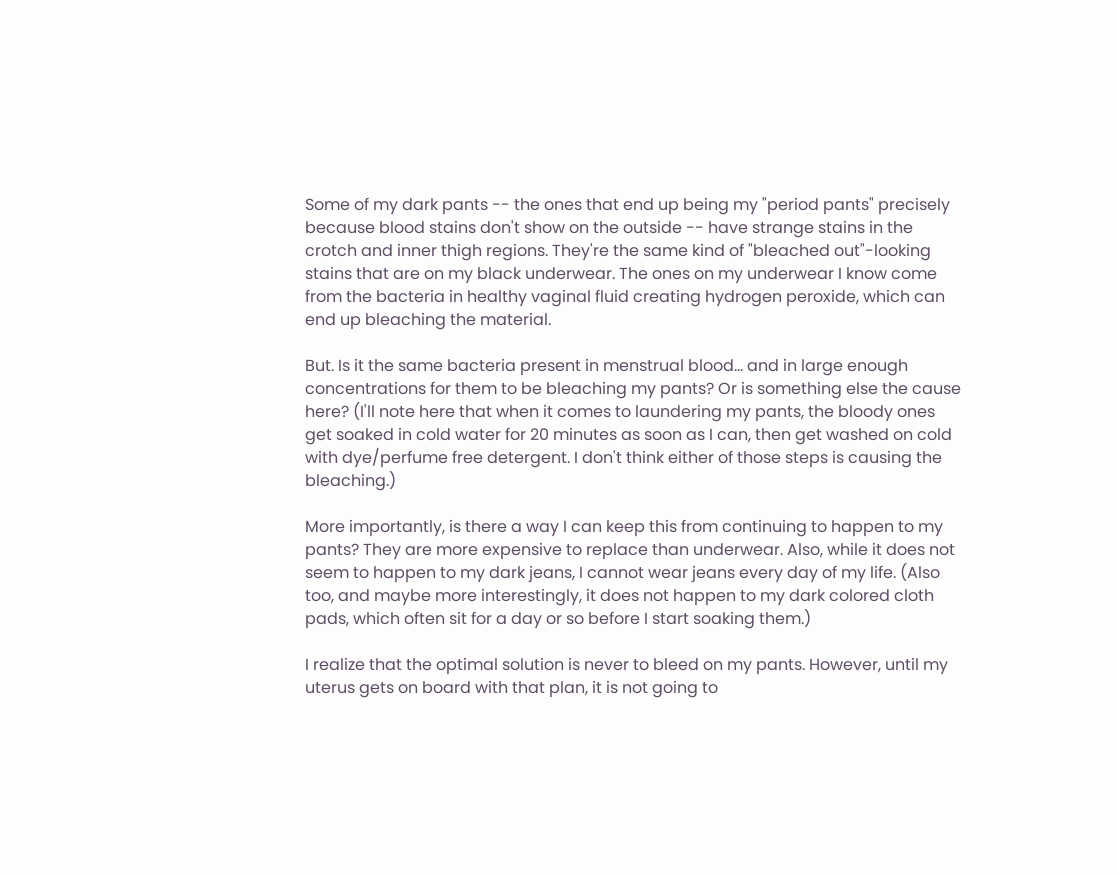Some of my dark pants -- the ones that end up being my "period pants" precisely because blood stains don't show on the outside -- have strange stains in the crotch and inner thigh regions. They're the same kind of "bleached out"-looking stains that are on my black underwear. The ones on my underwear I know come from the bacteria in healthy vaginal fluid creating hydrogen peroxide, which can end up bleaching the material.

But. Is it the same bacteria present in menstrual blood... and in large enough concentrations for them to be bleaching my pants? Or is something else the cause here? (I'll note here that when it comes to laundering my pants, the bloody ones get soaked in cold water for 20 minutes as soon as I can, then get washed on cold with dye/perfume free detergent. I don't think either of those steps is causing the bleaching.)

More importantly, is there a way I can keep this from continuing to happen to my pants? They are more expensive to replace than underwear. Also, while it does not seem to happen to my dark jeans, I cannot wear jeans every day of my life. (Also too, and maybe more interestingly, it does not happen to my dark colored cloth pads, which often sit for a day or so before I start soaking them.)

I realize that the optimal solution is never to bleed on my pants. However, until my uterus gets on board with that plan, it is not going to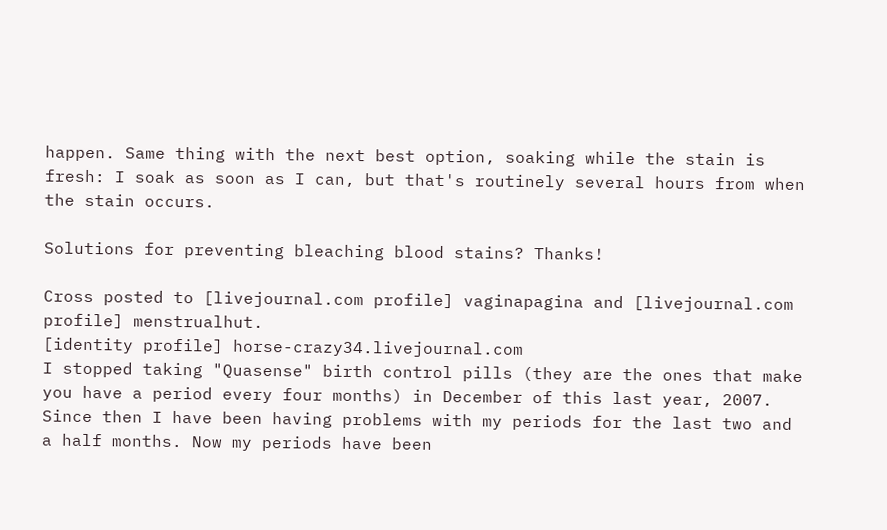happen. Same thing with the next best option, soaking while the stain is fresh: I soak as soon as I can, but that's routinely several hours from when the stain occurs.

Solutions for preventing bleaching blood stains? Thanks!

Cross posted to [livejournal.com profile] vaginapagina and [livejournal.com profile] menstrualhut.
[identity profile] horse-crazy34.livejournal.com
I stopped taking "Quasense" birth control pills (they are the ones that make you have a period every four months) in December of this last year, 2007. Since then I have been having problems with my periods for the last two and a half months. Now my periods have been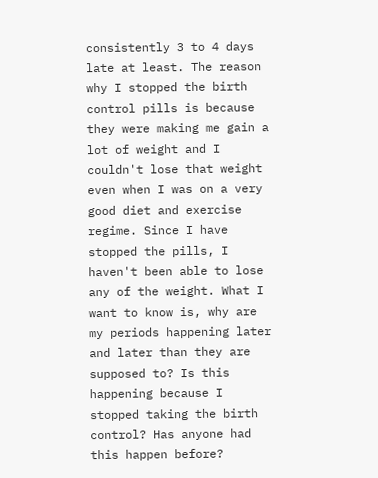consistently 3 to 4 days late at least. The reason why I stopped the birth control pills is because they were making me gain a lot of weight and I couldn't lose that weight even when I was on a very good diet and exercise regime. Since I have stopped the pills, I haven't been able to lose any of the weight. What I want to know is, why are my periods happening later and later than they are supposed to? Is this happening because I stopped taking the birth control? Has anyone had this happen before?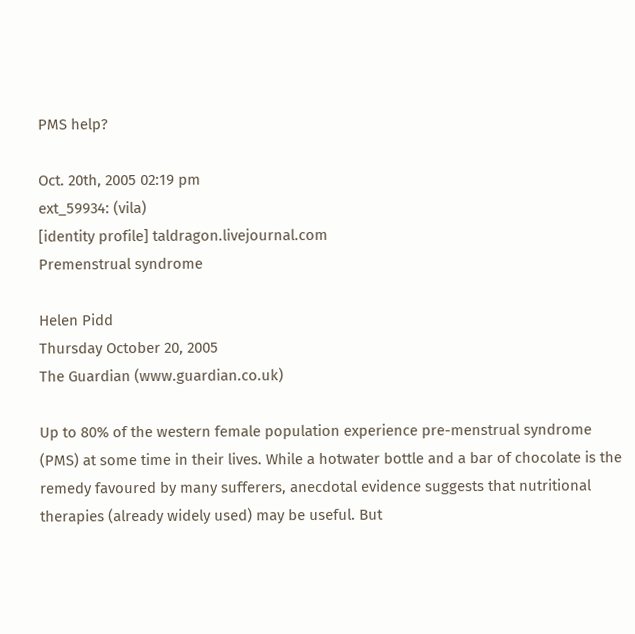PMS help?

Oct. 20th, 2005 02:19 pm
ext_59934: (vila)
[identity profile] taldragon.livejournal.com
Premenstrual syndrome

Helen Pidd
Thursday October 20, 2005
The Guardian (www.guardian.co.uk)

Up to 80% of the western female population experience pre-menstrual syndrome (PMS) at some time in their lives. While a hotwater bottle and a bar of chocolate is the remedy favoured by many sufferers, anecdotal evidence suggests that nutritional therapies (already widely used) may be useful. But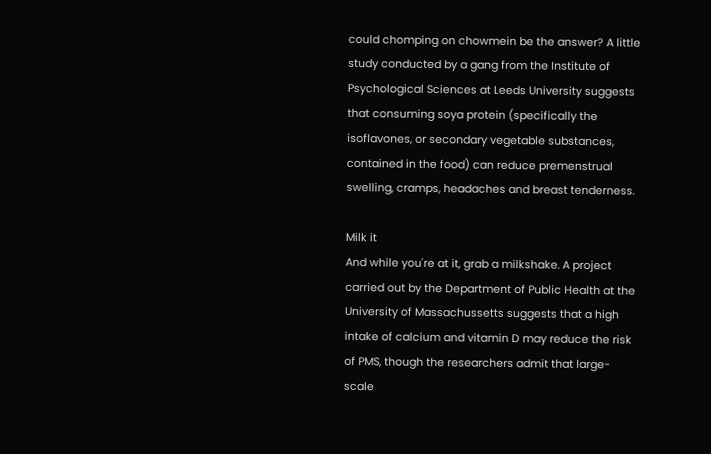could chomping on chowmein be the answer? A little study conducted by a gang from the Institute of Psychological Sciences at Leeds University suggests that consuming soya protein (specifically the isoflavones, or secondary vegetable substances, contained in the food) can reduce premenstrual swelling, cramps, headaches and breast tenderness.

Milk it
And while you're at it, grab a milkshake. A project carried out by the Department of Public Health at the University of Massachussetts suggests that a high intake of calcium and vitamin D may reduce the risk of PMS, though the researchers admit that large-scale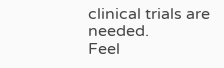clinical trials are needed.
Feel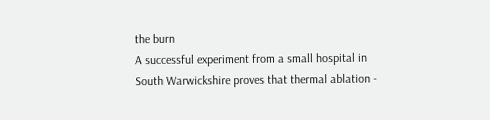the burn
A successful experiment from a small hospital in South Warwickshire proves that thermal ablation -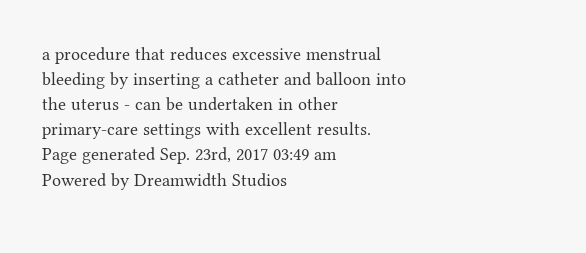a procedure that reduces excessive menstrual bleeding by inserting a catheter and balloon into the uterus - can be undertaken in other primary-care settings with excellent results.
Page generated Sep. 23rd, 2017 03:49 am
Powered by Dreamwidth Studios